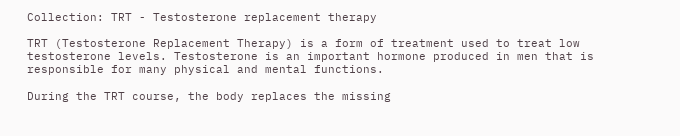Collection: TRT - Testosterone replacement therapy

TRT (Testosterone Replacement Therapy) is a form of treatment used to treat low testosterone levels. Testosterone is an important hormone produced in men that is responsible for many physical and mental functions.

During the TRT course, the body replaces the missing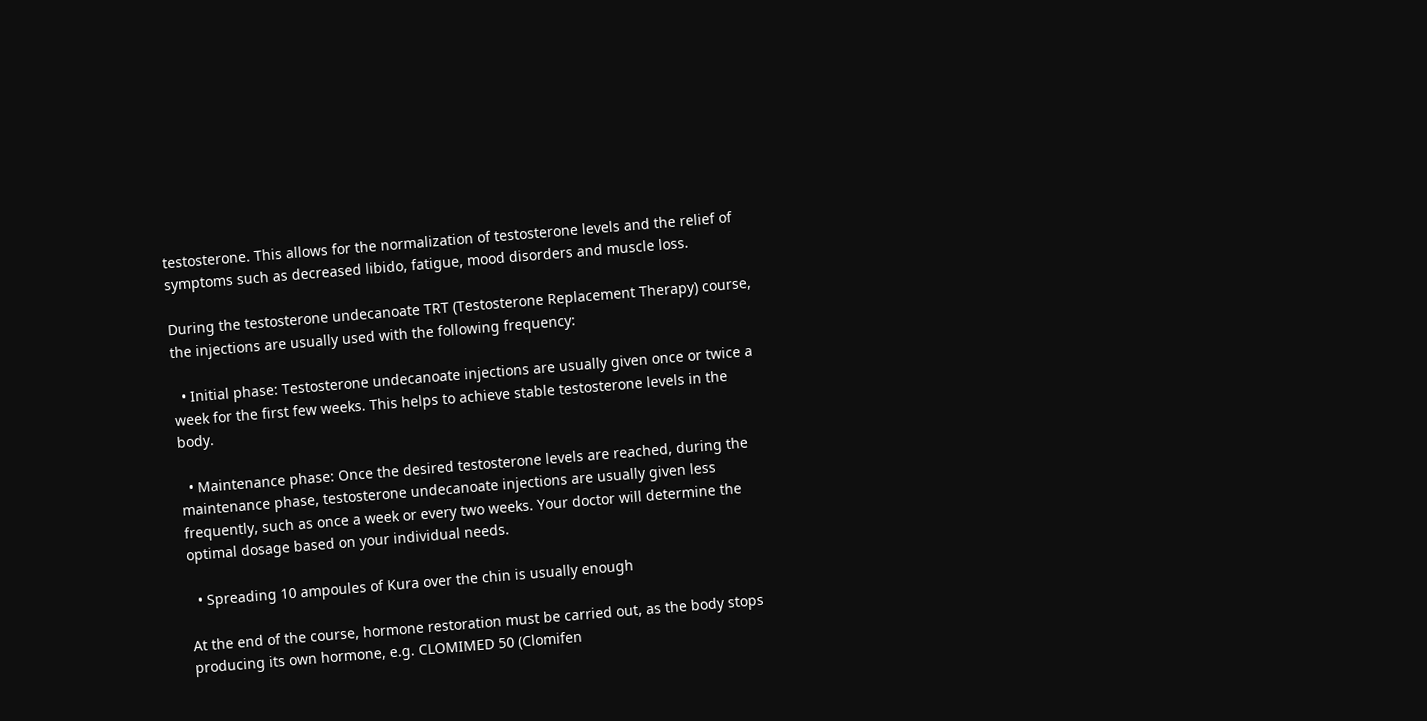testosterone. This allows for the normalization of testosterone levels and the relief of symptoms such as decreased libido, fatigue, mood disorders and muscle loss.

During the testosterone undecanoate TRT (Testosterone Replacement Therapy) course, the injections are usually used with the following frequency:

  • Initial phase: Testosterone undecanoate injections are usually given once or twice a week for the first few weeks. This helps to achieve stable testosterone levels in the body.

  • Maintenance phase: Once the desired testosterone levels are reached, during the maintenance phase, testosterone undecanoate injections are usually given less frequently, such as once a week or every two weeks. Your doctor will determine the optimal dosage based on your individual needs.

  • Spreading 10 ampoules of Kura over the chin is usually enough

At the end of the course, hormone restoration must be carried out, as the body stops producing its own hormone, e.g. CLOMIMED 50 (Clomifen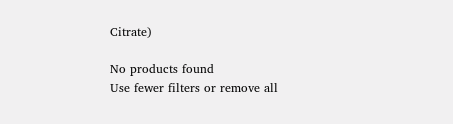Citrate)

No products found
Use fewer filters or remove all